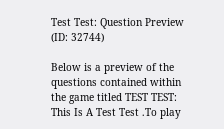Test Test: Question Preview (ID: 32744)

Below is a preview of the questions contained within the game titled TEST TEST: This Is A Test Test .To play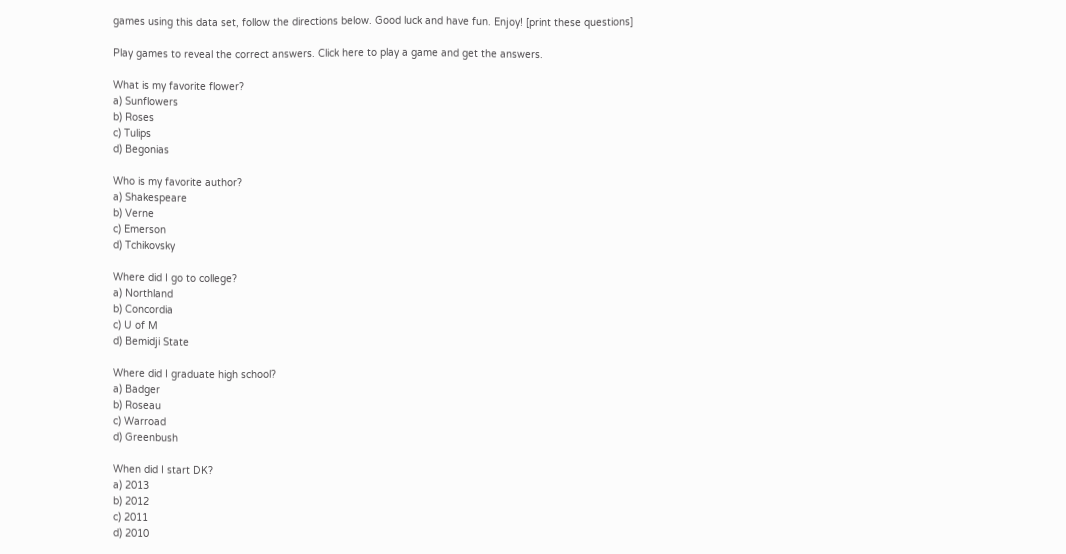games using this data set, follow the directions below. Good luck and have fun. Enjoy! [print these questions]

Play games to reveal the correct answers. Click here to play a game and get the answers.

What is my favorite flower?
a) Sunflowers
b) Roses
c) Tulips
d) Begonias

Who is my favorite author?
a) Shakespeare
b) Verne
c) Emerson
d) Tchikovsky

Where did I go to college?
a) Northland
b) Concordia
c) U of M
d) Bemidji State

Where did I graduate high school?
a) Badger
b) Roseau
c) Warroad
d) Greenbush

When did I start DK?
a) 2013
b) 2012
c) 2011
d) 2010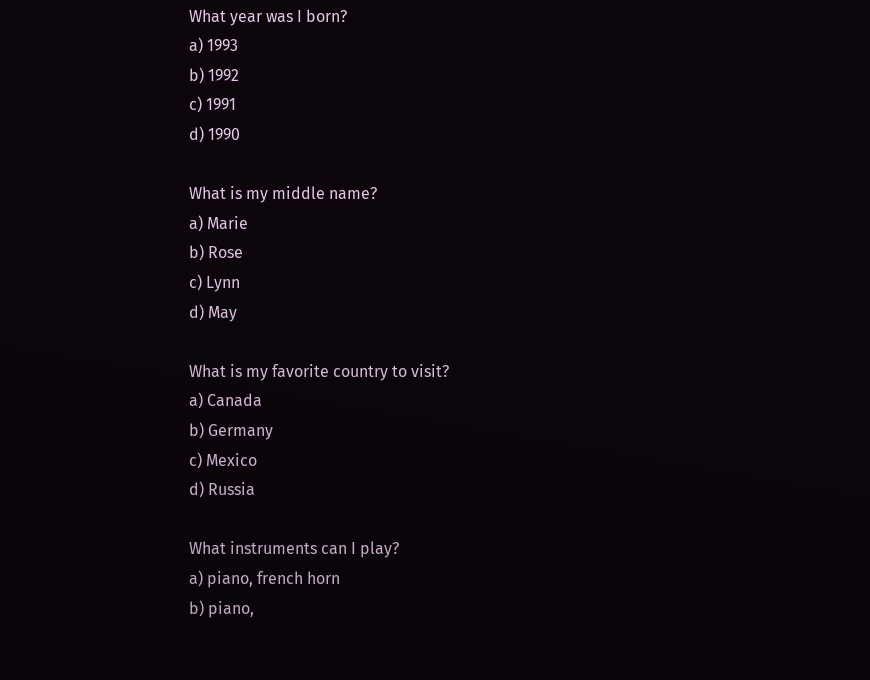What year was I born?
a) 1993
b) 1992
c) 1991
d) 1990

What is my middle name?
a) Marie
b) Rose
c) Lynn
d) May

What is my favorite country to visit?
a) Canada
b) Germany
c) Mexico
d) Russia

What instruments can I play?
a) piano, french horn
b) piano,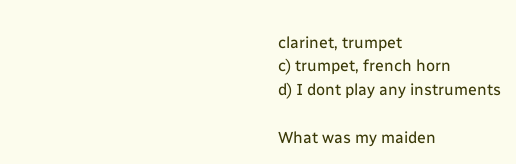clarinet, trumpet
c) trumpet, french horn
d) I dont play any instruments

What was my maiden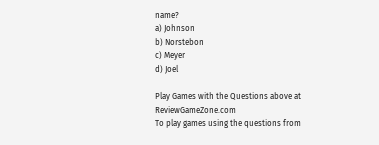name?
a) Johnson
b) Norstebon
c) Meyer
d) Joel

Play Games with the Questions above at ReviewGameZone.com
To play games using the questions from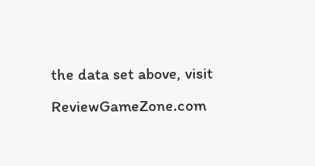the data set above, visit ReviewGameZone.com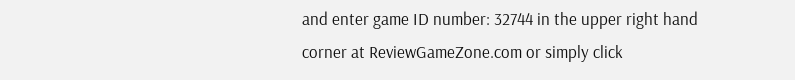and enter game ID number: 32744 in the upper right hand corner at ReviewGameZone.com or simply click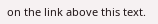on the link above this text.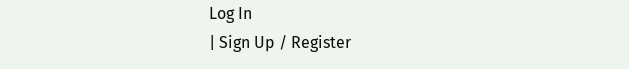Log In
| Sign Up / Register